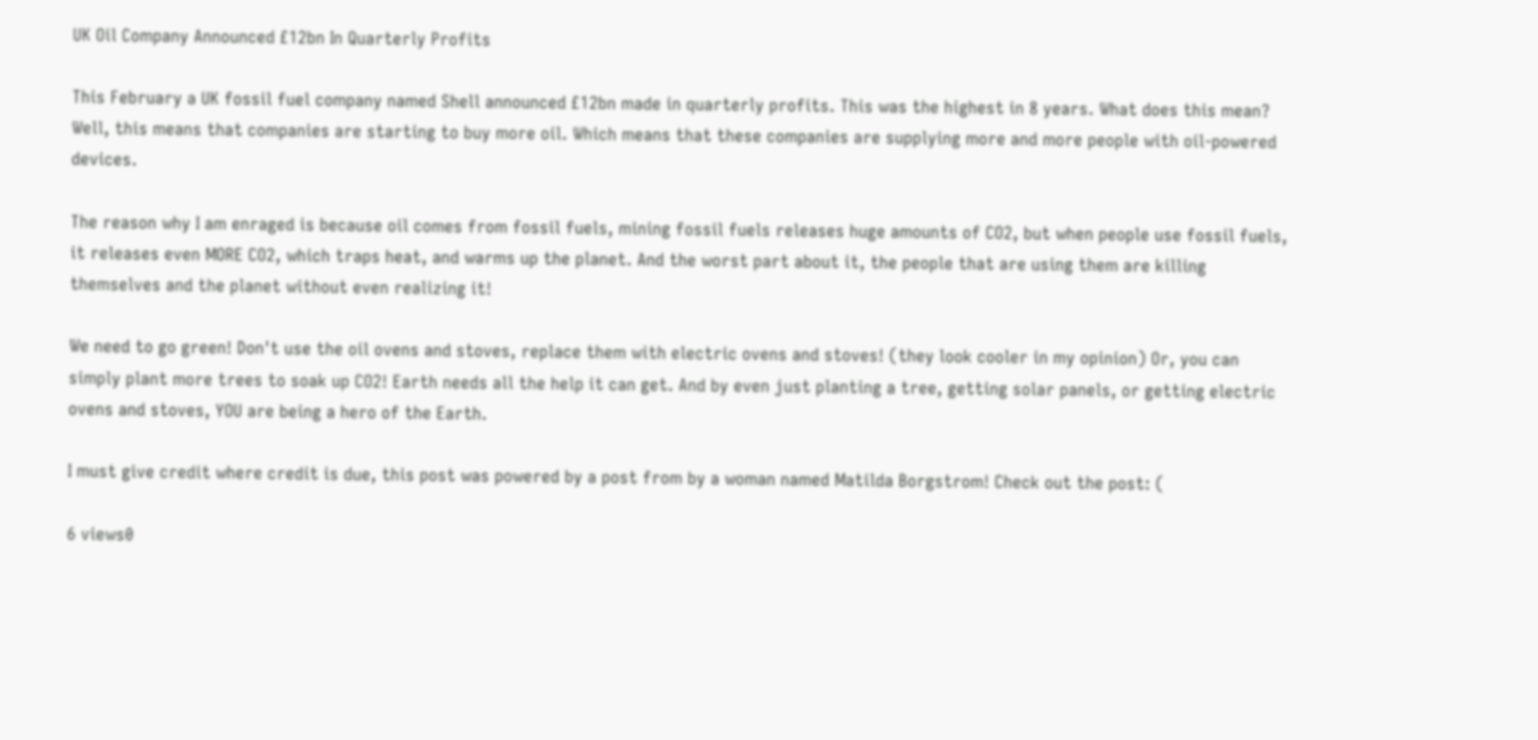UK Oil Company Announced £12bn In Quarterly Profits

This February a UK fossil fuel company named Shell announced £12bn made in quarterly profits. This was the highest in 8 years. What does this mean? Well, this means that companies are starting to buy more oil. Which means that these companies are supplying more and more people with oil-powered devices.

The reason why I am enraged is because oil comes from fossil fuels, mining fossil fuels releases huge amounts of CO2, but when people use fossil fuels, it releases even MORE CO2, which traps heat, and warms up the planet. And the worst part about it, the people that are using them are killing themselves and the planet without even realizing it!

We need to go green! Don't use the oil ovens and stoves, replace them with electric ovens and stoves! (they look cooler in my opinion) Or, you can simply plant more trees to soak up CO2! Earth needs all the help it can get. And by even just planting a tree, getting solar panels, or getting electric ovens and stoves, YOU are being a hero of the Earth.

I must give credit where credit is due, this post was powered by a post from by a woman named Matilda Borgstrom! Check out the post: (

6 views0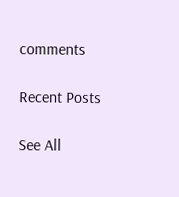comments

Recent Posts

See All